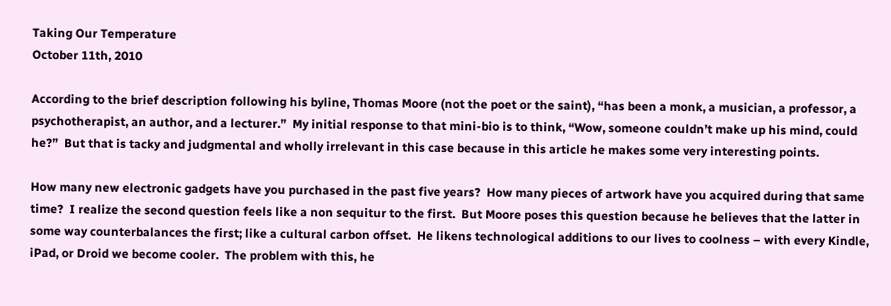Taking Our Temperature
October 11th, 2010

According to the brief description following his byline, Thomas Moore (not the poet or the saint), “has been a monk, a musician, a professor, a psychotherapist, an author, and a lecturer.”  My initial response to that mini-bio is to think, “Wow, someone couldn’t make up his mind, could he?”  But that is tacky and judgmental and wholly irrelevant in this case because in this article he makes some very interesting points.

How many new electronic gadgets have you purchased in the past five years?  How many pieces of artwork have you acquired during that same time?  I realize the second question feels like a non sequitur to the first.  But Moore poses this question because he believes that the latter in some way counterbalances the first; like a cultural carbon offset.  He likens technological additions to our lives to coolness – with every Kindle, iPad, or Droid we become cooler.  The problem with this, he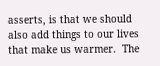asserts, is that we should also add things to our lives that make us warmer.  The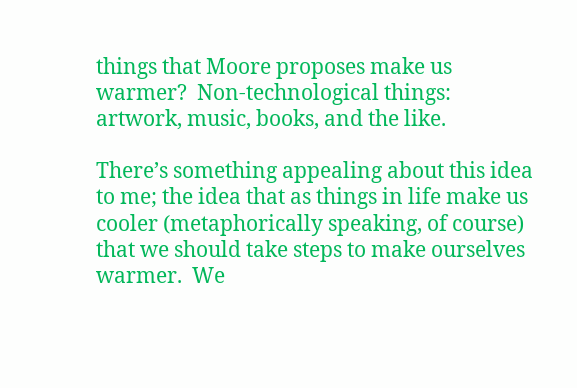things that Moore proposes make us warmer?  Non-technological things: artwork, music, books, and the like.

There’s something appealing about this idea to me; the idea that as things in life make us cooler (metaphorically speaking, of course) that we should take steps to make ourselves warmer.  We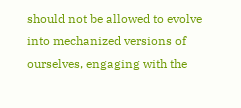should not be allowed to evolve into mechanized versions of ourselves, engaging with the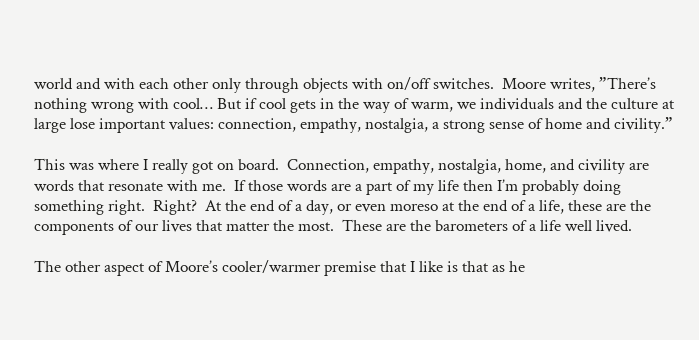world and with each other only through objects with on/off switches.  Moore writes, ”There’s nothing wrong with cool… But if cool gets in the way of warm, we individuals and the culture at large lose important values: connection, empathy, nostalgia, a strong sense of home and civility.”

This was where I really got on board.  Connection, empathy, nostalgia, home, and civility are words that resonate with me.  If those words are a part of my life then I’m probably doing something right.  Right?  At the end of a day, or even moreso at the end of a life, these are the components of our lives that matter the most.  These are the barometers of a life well lived.

The other aspect of Moore’s cooler/warmer premise that I like is that as he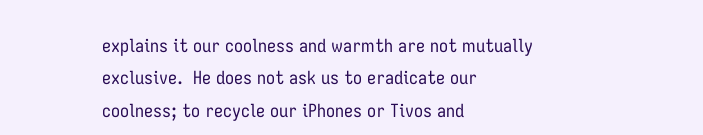explains it our coolness and warmth are not mutually exclusive.  He does not ask us to eradicate our coolness; to recycle our iPhones or Tivos and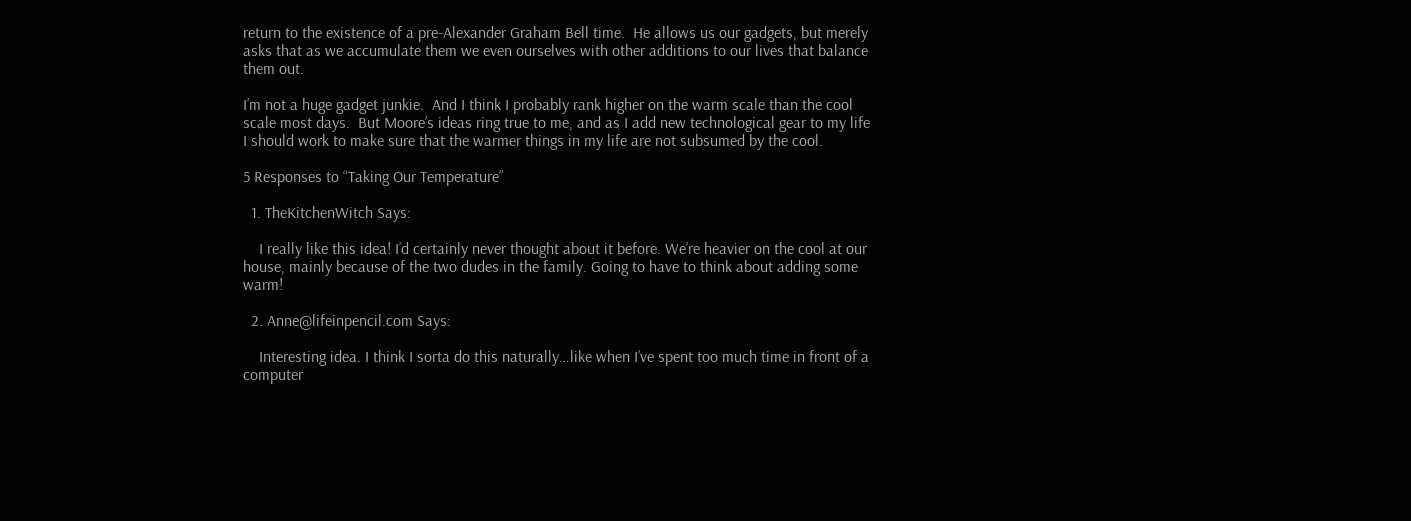return to the existence of a pre-Alexander Graham Bell time.  He allows us our gadgets, but merely asks that as we accumulate them we even ourselves with other additions to our lives that balance them out.

I’m not a huge gadget junkie.  And I think I probably rank higher on the warm scale than the cool scale most days.  But Moore’s ideas ring true to me, and as I add new technological gear to my life I should work to make sure that the warmer things in my life are not subsumed by the cool.

5 Responses to “Taking Our Temperature”

  1. TheKitchenWitch Says:

    I really like this idea! I’d certainly never thought about it before. We’re heavier on the cool at our house, mainly because of the two dudes in the family. Going to have to think about adding some warm!

  2. Anne@lifeinpencil.com Says:

    Interesting idea. I think I sorta do this naturally…like when I’ve spent too much time in front of a computer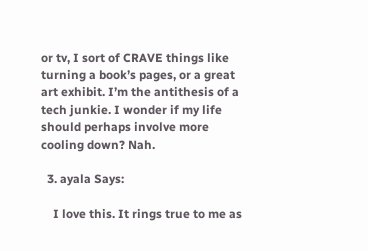or tv, I sort of CRAVE things like turning a book’s pages, or a great art exhibit. I’m the antithesis of a tech junkie. I wonder if my life should perhaps involve more cooling down? Nah.

  3. ayala Says:

    I love this. It rings true to me as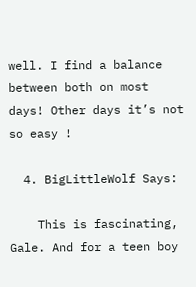well. I find a balance between both on most days! Other days it’s not so easy !

  4. BigLittleWolf Says:

    This is fascinating, Gale. And for a teen boy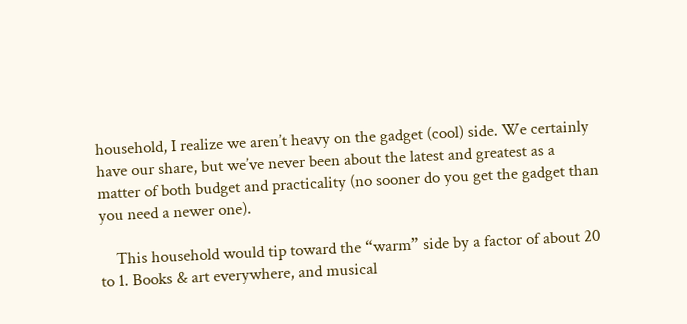household, I realize we aren’t heavy on the gadget (cool) side. We certainly have our share, but we’ve never been about the latest and greatest as a matter of both budget and practicality (no sooner do you get the gadget than you need a newer one).

    This household would tip toward the “warm” side by a factor of about 20 to 1. Books & art everywhere, and musical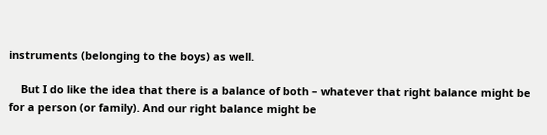instruments (belonging to the boys) as well.

    But I do like the idea that there is a balance of both – whatever that right balance might be for a person (or family). And our right balance might be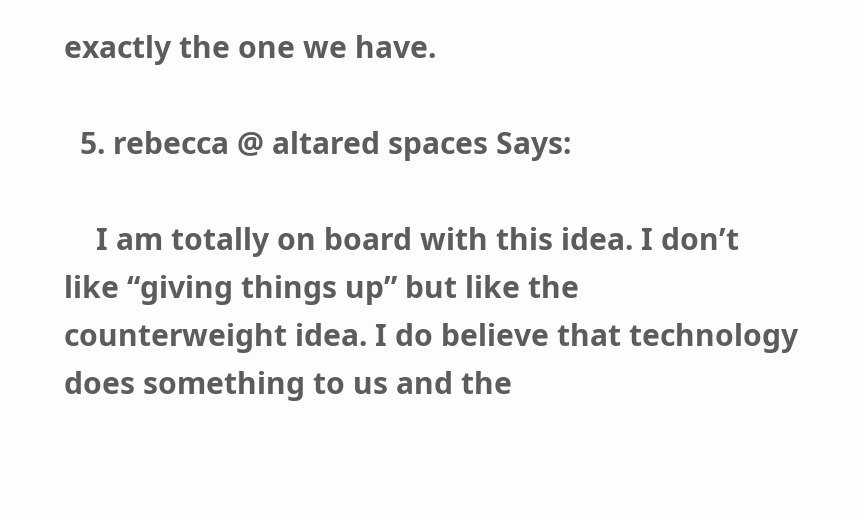exactly the one we have.

  5. rebecca @ altared spaces Says:

    I am totally on board with this idea. I don’t like “giving things up” but like the counterweight idea. I do believe that technology does something to us and the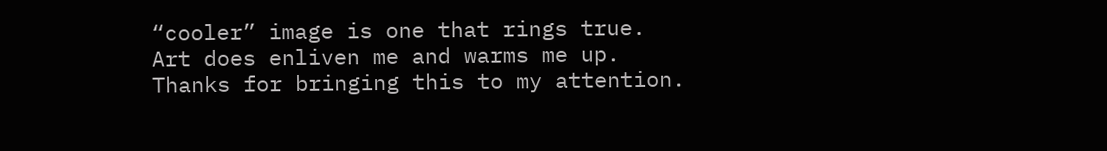“cooler” image is one that rings true. Art does enliven me and warms me up. Thanks for bringing this to my attention.